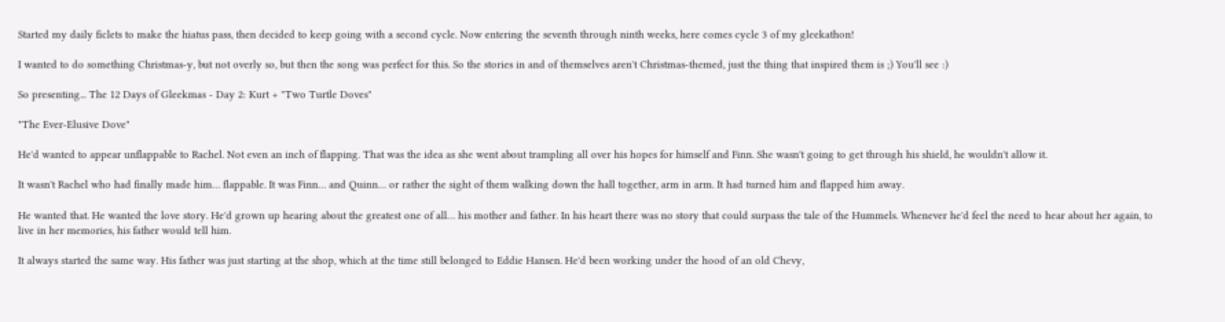Started my daily ficlets to make the hiatus pass, then decided to keep going with a second cycle. Now entering the seventh through ninth weeks, here comes cycle 3 of my gleekathon!

I wanted to do something Christmas-y, but not overly so, but then the song was perfect for this. So the stories in and of themselves aren't Christmas-themed, just the thing that inspired them is ;) You'll see :)

So presenting... The 12 Days of Gleekmas - Day 2: Kurt + "Two Turtle Doves"

"The Ever-Elusive Dove"

He'd wanted to appear unflappable to Rachel. Not even an inch of flapping. That was the idea as she went about trampling all over his hopes for himself and Finn. She wasn't going to get through his shield, he wouldn't allow it.

It wasn't Rachel who had finally made him… flappable. It was Finn… and Quinn… or rather the sight of them walking down the hall together, arm in arm. It had turned him and flapped him away.

He wanted that. He wanted the love story. He'd grown up hearing about the greatest one of all… his mother and father. In his heart there was no story that could surpass the tale of the Hummels. Whenever he'd feel the need to hear about her again, to live in her memories, his father would tell him.

It always started the same way. His father was just starting at the shop, which at the time still belonged to Eddie Hansen. He'd been working under the hood of an old Chevy,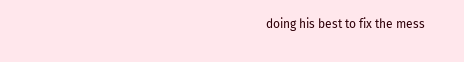doing his best to fix the mess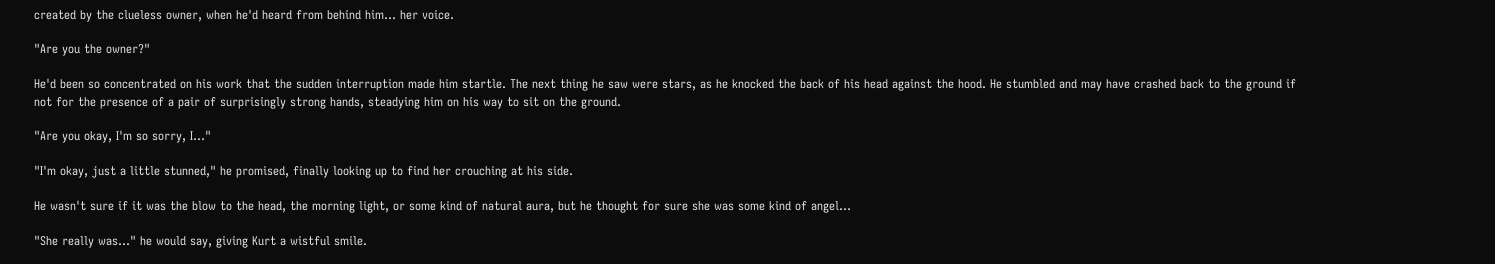created by the clueless owner, when he'd heard from behind him… her voice.

"Are you the owner?"

He'd been so concentrated on his work that the sudden interruption made him startle. The next thing he saw were stars, as he knocked the back of his head against the hood. He stumbled and may have crashed back to the ground if not for the presence of a pair of surprisingly strong hands, steadying him on his way to sit on the ground.

"Are you okay, I'm so sorry, I…"

"I'm okay, just a little stunned," he promised, finally looking up to find her crouching at his side.

He wasn't sure if it was the blow to the head, the morning light, or some kind of natural aura, but he thought for sure she was some kind of angel…

"She really was…" he would say, giving Kurt a wistful smile.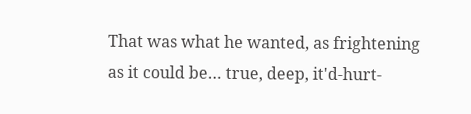That was what he wanted, as frightening as it could be… true, deep, it'd-hurt-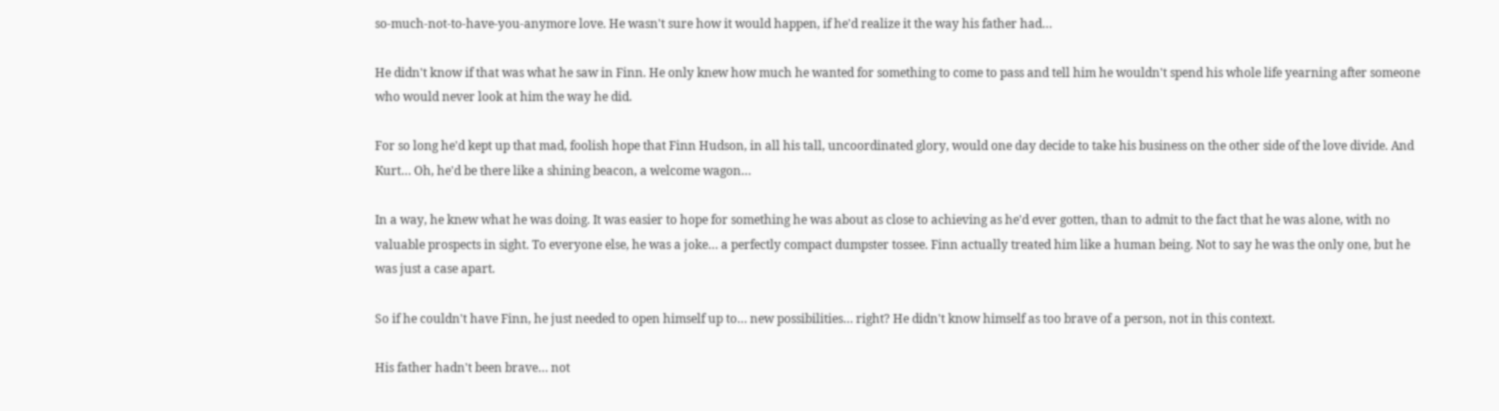so-much-not-to-have-you-anymore love. He wasn't sure how it would happen, if he'd realize it the way his father had…

He didn't know if that was what he saw in Finn. He only knew how much he wanted for something to come to pass and tell him he wouldn't spend his whole life yearning after someone who would never look at him the way he did.

For so long he'd kept up that mad, foolish hope that Finn Hudson, in all his tall, uncoordinated glory, would one day decide to take his business on the other side of the love divide. And Kurt… Oh, he'd be there like a shining beacon, a welcome wagon…

In a way, he knew what he was doing. It was easier to hope for something he was about as close to achieving as he'd ever gotten, than to admit to the fact that he was alone, with no valuable prospects in sight. To everyone else, he was a joke… a perfectly compact dumpster tossee. Finn actually treated him like a human being. Not to say he was the only one, but he was just a case apart.

So if he couldn't have Finn, he just needed to open himself up to… new possibilities… right? He didn't know himself as too brave of a person, not in this context.

His father hadn't been brave… not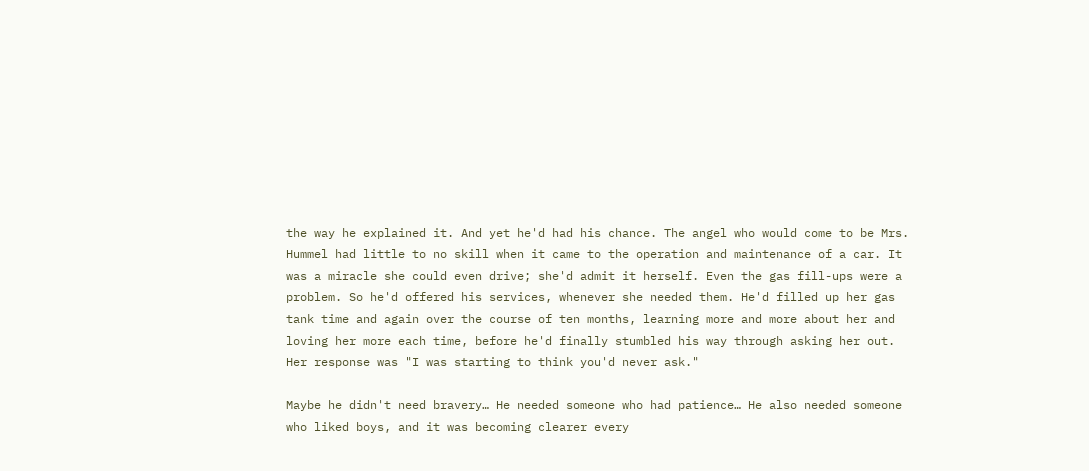the way he explained it. And yet he'd had his chance. The angel who would come to be Mrs. Hummel had little to no skill when it came to the operation and maintenance of a car. It was a miracle she could even drive; she'd admit it herself. Even the gas fill-ups were a problem. So he'd offered his services, whenever she needed them. He'd filled up her gas tank time and again over the course of ten months, learning more and more about her and loving her more each time, before he'd finally stumbled his way through asking her out. Her response was "I was starting to think you'd never ask."

Maybe he didn't need bravery… He needed someone who had patience… He also needed someone who liked boys, and it was becoming clearer every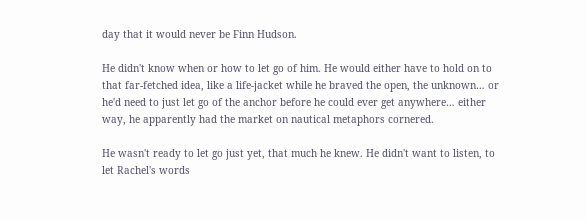day that it would never be Finn Hudson.

He didn't know when or how to let go of him. He would either have to hold on to that far-fetched idea, like a life-jacket while he braved the open, the unknown… or he'd need to just let go of the anchor before he could ever get anywhere… either way, he apparently had the market on nautical metaphors cornered.

He wasn't ready to let go just yet, that much he knew. He didn't want to listen, to let Rachel's words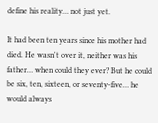define his reality… not just yet.

It had been ten years since his mother had died. He wasn't over it, neither was his father… when could they ever? But he could be six, ten, sixteen, or seventy-five… he would always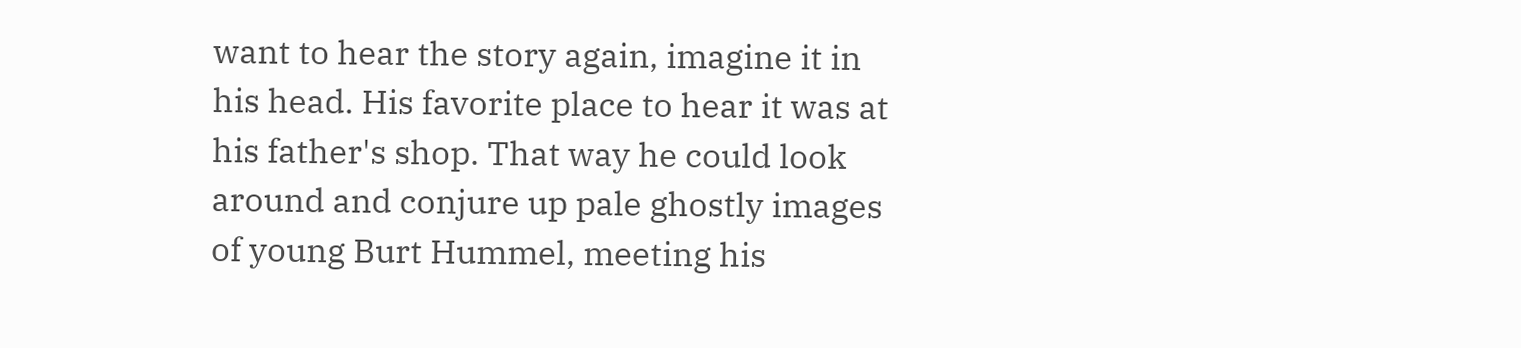want to hear the story again, imagine it in his head. His favorite place to hear it was at his father's shop. That way he could look around and conjure up pale ghostly images of young Burt Hummel, meeting his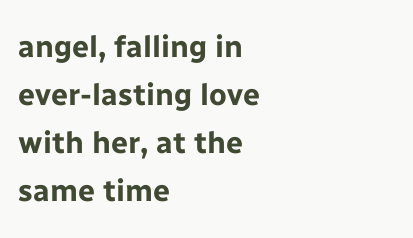angel, falling in ever-lasting love with her, at the same time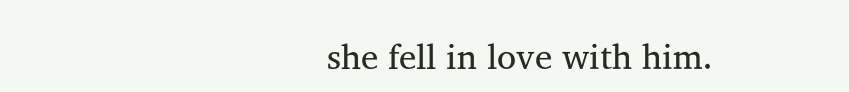she fell in love with him.